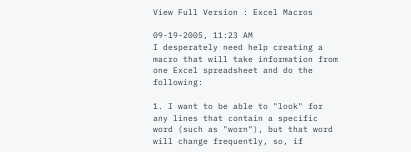View Full Version : Excel Macros

09-19-2005, 11:23 AM
I desperately need help creating a macro that will take information from one Excel spreadsheet and do the following:

1. I want to be able to "look" for any lines that contain a specific word (such as "worn"), but that word will change frequently, so, if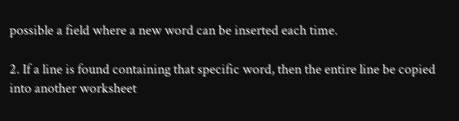possible a field where a new word can be inserted each time.

2. If a line is found containing that specific word, then the entire line be copied into another worksheet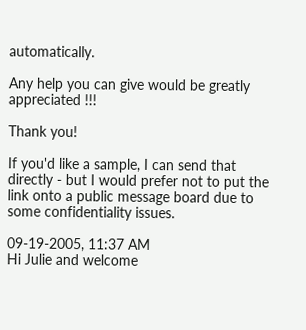automatically.

Any help you can give would be greatly appreciated !!!

Thank you!

If you'd like a sample, I can send that directly - but I would prefer not to put the link onto a public message board due to some confidentiality issues.

09-19-2005, 11:37 AM
Hi Julie and welcome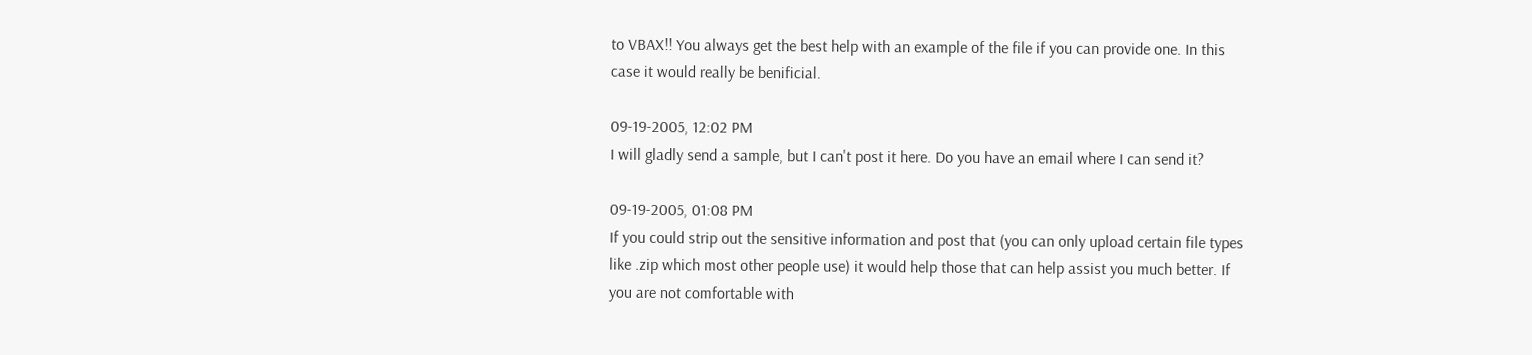to VBAX!! You always get the best help with an example of the file if you can provide one. In this case it would really be benificial.

09-19-2005, 12:02 PM
I will gladly send a sample, but I can't post it here. Do you have an email where I can send it?

09-19-2005, 01:08 PM
If you could strip out the sensitive information and post that (you can only upload certain file types like .zip which most other people use) it would help those that can help assist you much better. If you are not comfortable with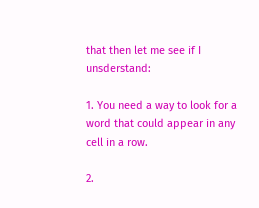that then let me see if I unsderstand:

1. You need a way to look for a word that could appear in any cell in a row.

2.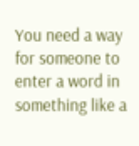You need a way for someone to enter a word in something like a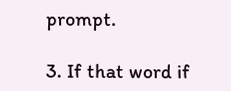prompt.

3. If that word if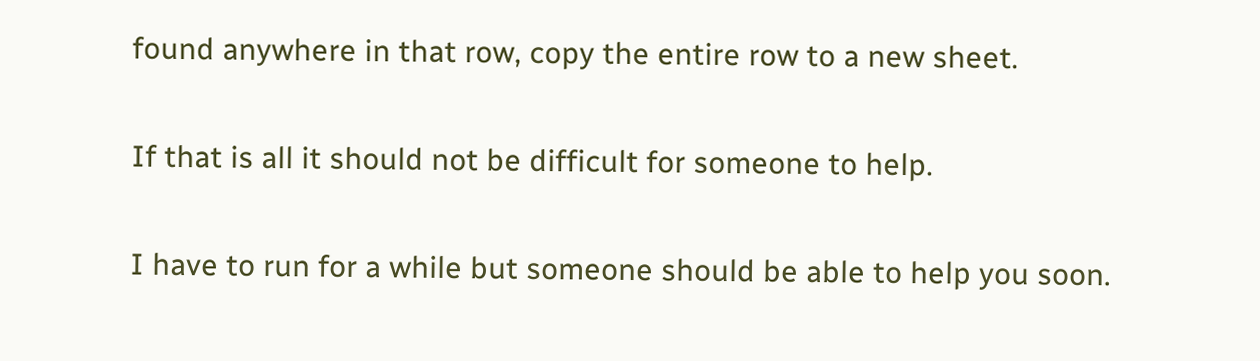found anywhere in that row, copy the entire row to a new sheet.

If that is all it should not be difficult for someone to help.

I have to run for a while but someone should be able to help you soon.